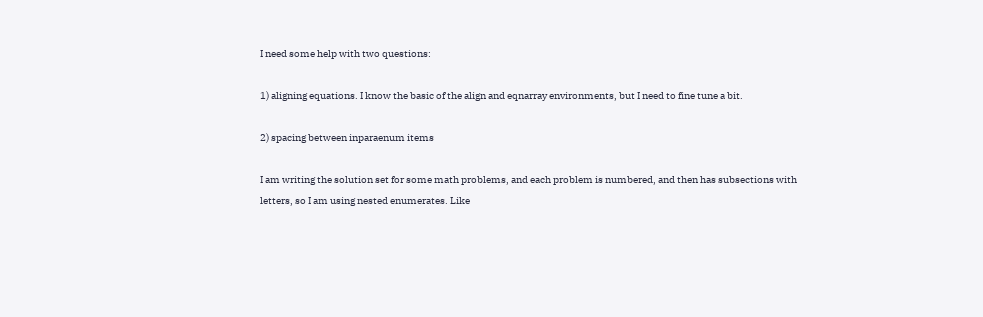I need some help with two questions:

1) aligning equations. I know the basic of the align and eqnarray environments, but I need to fine tune a bit.

2) spacing between inparaenum items

I am writing the solution set for some math problems, and each problem is numbered, and then has subsections with letters, so I am using nested enumerates. Like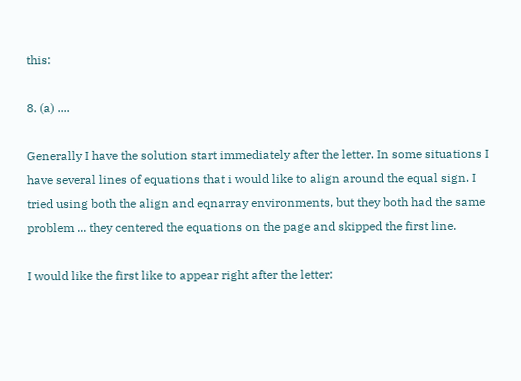this:

8. (a) ....

Generally I have the solution start immediately after the letter. In some situations I have several lines of equations that i would like to align around the equal sign. I tried using both the align and eqnarray environments, but they both had the same problem ... they centered the equations on the page and skipped the first line.

I would like the first like to appear right after the letter: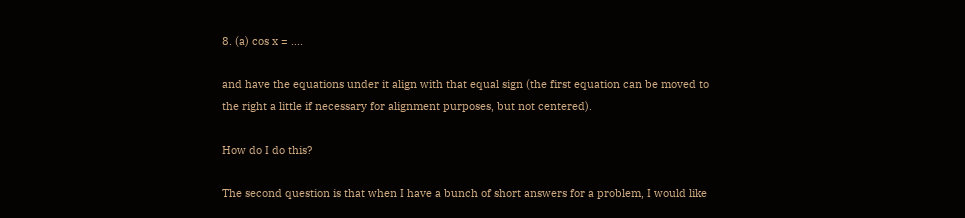8. (a) cos x = ....

and have the equations under it align with that equal sign (the first equation can be moved to the right a little if necessary for alignment purposes, but not centered).

How do I do this?

The second question is that when I have a bunch of short answers for a problem, I would like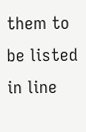them to be listed in line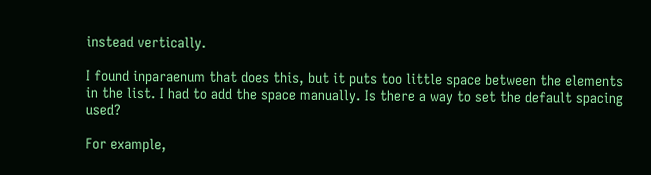instead vertically.

I found inparaenum that does this, but it puts too little space between the elements in the list. I had to add the space manually. Is there a way to set the default spacing used?

For example,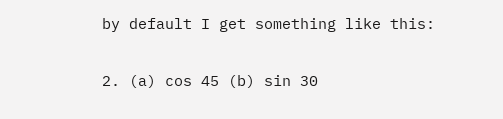by default I get something like this:

2. (a) cos 45 (b) sin 30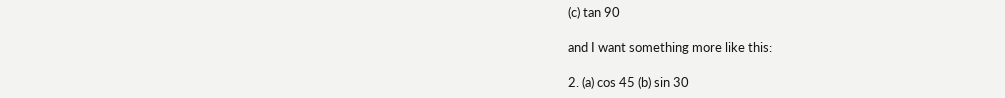(c) tan 90

and I want something more like this:

2. (a) cos 45 (b) sin 30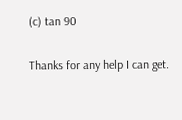(c) tan 90

Thanks for any help I can get.